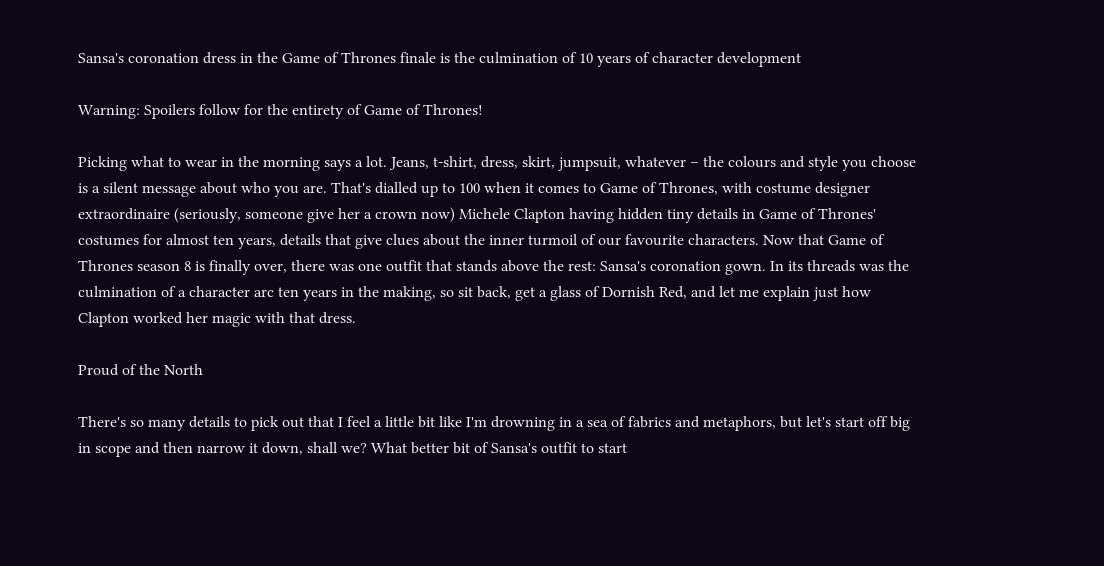Sansa's coronation dress in the Game of Thrones finale is the culmination of 10 years of character development

Warning: Spoilers follow for the entirety of Game of Thrones!

Picking what to wear in the morning says a lot. Jeans, t-shirt, dress, skirt, jumpsuit, whatever – the colours and style you choose is a silent message about who you are. That's dialled up to 100 when it comes to Game of Thrones, with costume designer extraordinaire (seriously, someone give her a crown now) Michele Clapton having hidden tiny details in Game of Thrones' costumes for almost ten years, details that give clues about the inner turmoil of our favourite characters. Now that Game of Thrones season 8 is finally over, there was one outfit that stands above the rest: Sansa's coronation gown. In its threads was the culmination of a character arc ten years in the making, so sit back, get a glass of Dornish Red, and let me explain just how Clapton worked her magic with that dress.

Proud of the North

There's so many details to pick out that I feel a little bit like I'm drowning in a sea of fabrics and metaphors, but let's start off big in scope and then narrow it down, shall we? What better bit of Sansa's outfit to start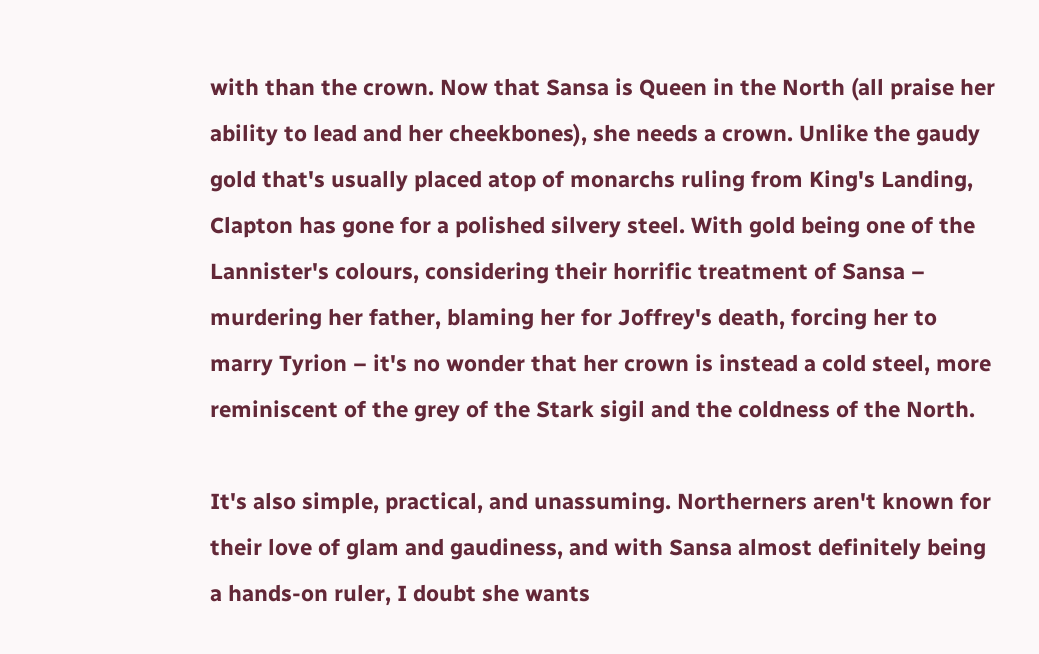with than the crown. Now that Sansa is Queen in the North (all praise her ability to lead and her cheekbones), she needs a crown. Unlike the gaudy gold that's usually placed atop of monarchs ruling from King's Landing, Clapton has gone for a polished silvery steel. With gold being one of the Lannister's colours, considering their horrific treatment of Sansa – murdering her father, blaming her for Joffrey's death, forcing her to marry Tyrion – it's no wonder that her crown is instead a cold steel, more reminiscent of the grey of the Stark sigil and the coldness of the North.

It's also simple, practical, and unassuming. Northerners aren't known for their love of glam and gaudiness, and with Sansa almost definitely being a hands-on ruler, I doubt she wants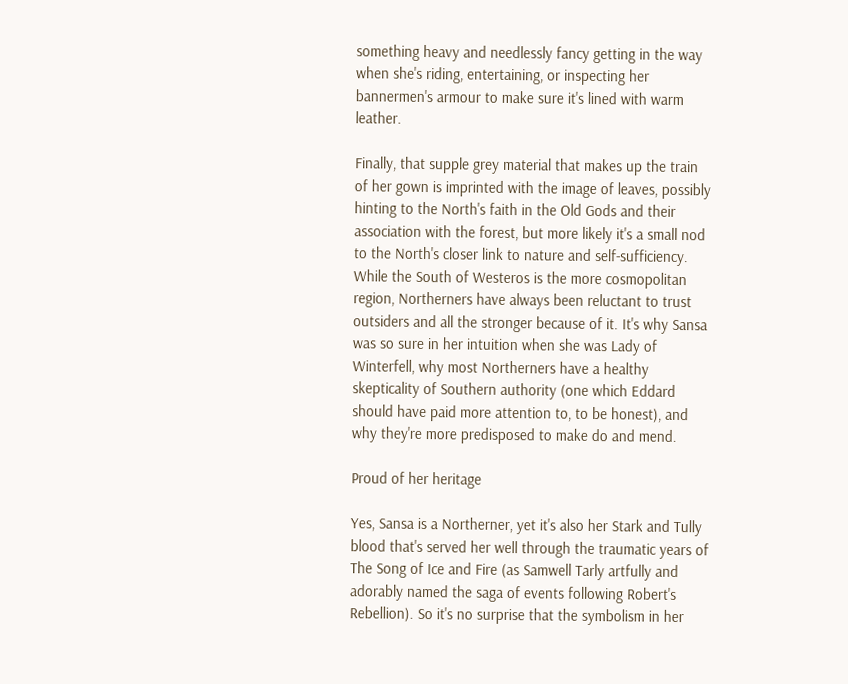something heavy and needlessly fancy getting in the way when she's riding, entertaining, or inspecting her bannermen's armour to make sure it's lined with warm leather.

Finally, that supple grey material that makes up the train of her gown is imprinted with the image of leaves, possibly hinting to the North's faith in the Old Gods and their association with the forest, but more likely it's a small nod to the North's closer link to nature and self-sufficiency. While the South of Westeros is the more cosmopolitan region, Northerners have always been reluctant to trust outsiders and all the stronger because of it. It's why Sansa was so sure in her intuition when she was Lady of Winterfell, why most Northerners have a healthy skepticality of Southern authority (one which Eddard should have paid more attention to, to be honest), and why they're more predisposed to make do and mend.

Proud of her heritage

Yes, Sansa is a Northerner, yet it's also her Stark and Tully blood that's served her well through the traumatic years of The Song of Ice and Fire (as Samwell Tarly artfully and adorably named the saga of events following Robert's Rebellion). So it's no surprise that the symbolism in her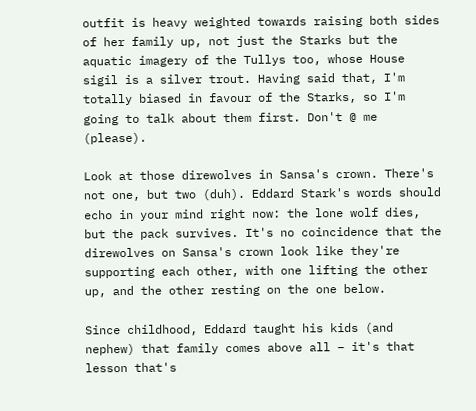outfit is heavy weighted towards raising both sides of her family up, not just the Starks but the aquatic imagery of the Tullys too, whose House sigil is a silver trout. Having said that, I'm totally biased in favour of the Starks, so I'm going to talk about them first. Don't @ me (please).

Look at those direwolves in Sansa's crown. There's not one, but two (duh). Eddard Stark's words should echo in your mind right now: the lone wolf dies, but the pack survives. It's no coincidence that the direwolves on Sansa's crown look like they're supporting each other, with one lifting the other up, and the other resting on the one below.

Since childhood, Eddard taught his kids (and nephew) that family comes above all – it's that lesson that's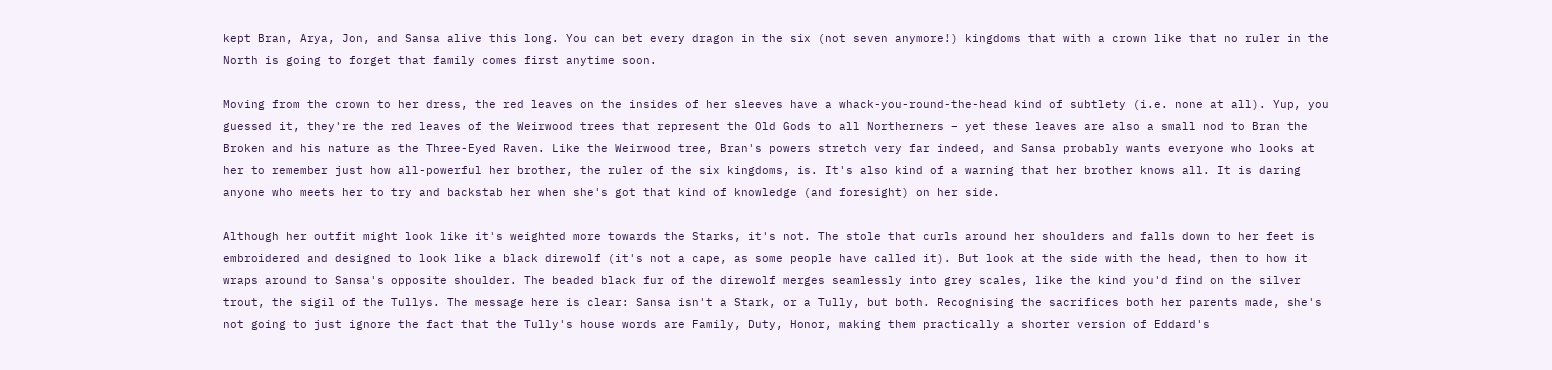kept Bran, Arya, Jon, and Sansa alive this long. You can bet every dragon in the six (not seven anymore!) kingdoms that with a crown like that no ruler in the North is going to forget that family comes first anytime soon.

Moving from the crown to her dress, the red leaves on the insides of her sleeves have a whack-you-round-the-head kind of subtlety (i.e. none at all). Yup, you guessed it, they're the red leaves of the Weirwood trees that represent the Old Gods to all Northerners – yet these leaves are also a small nod to Bran the Broken and his nature as the Three-Eyed Raven. Like the Weirwood tree, Bran's powers stretch very far indeed, and Sansa probably wants everyone who looks at her to remember just how all-powerful her brother, the ruler of the six kingdoms, is. It's also kind of a warning that her brother knows all. It is daring anyone who meets her to try and backstab her when she's got that kind of knowledge (and foresight) on her side.

Although her outfit might look like it's weighted more towards the Starks, it's not. The stole that curls around her shoulders and falls down to her feet is embroidered and designed to look like a black direwolf (it's not a cape, as some people have called it). But look at the side with the head, then to how it wraps around to Sansa's opposite shoulder. The beaded black fur of the direwolf merges seamlessly into grey scales, like the kind you'd find on the silver trout, the sigil of the Tullys. The message here is clear: Sansa isn't a Stark, or a Tully, but both. Recognising the sacrifices both her parents made, she's not going to just ignore the fact that the Tully's house words are Family, Duty, Honor, making them practically a shorter version of Eddard's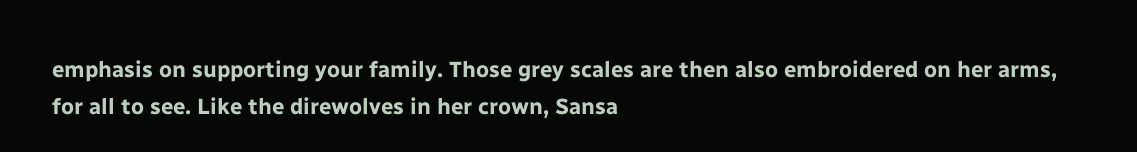emphasis on supporting your family. Those grey scales are then also embroidered on her arms, for all to see. Like the direwolves in her crown, Sansa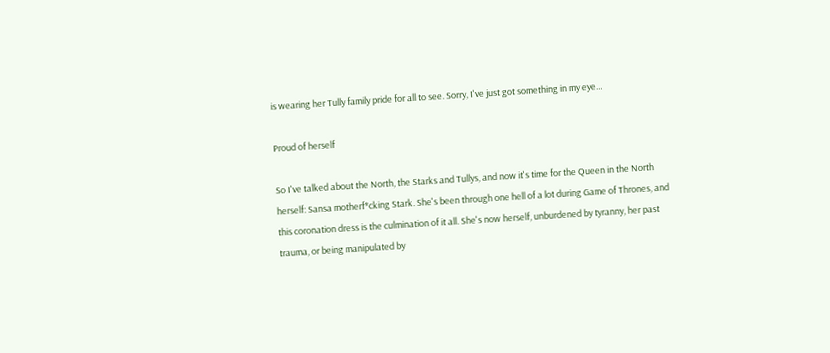is wearing her Tully family pride for all to see. Sorry, I've just got something in my eye…

Proud of herself

So I've talked about the North, the Starks and Tullys, and now it's time for the Queen in the North herself: Sansa motherf*cking Stark. She's been through one hell of a lot during Game of Thrones, and this coronation dress is the culmination of it all. She's now herself, unburdened by tyranny, her past trauma, or being manipulated by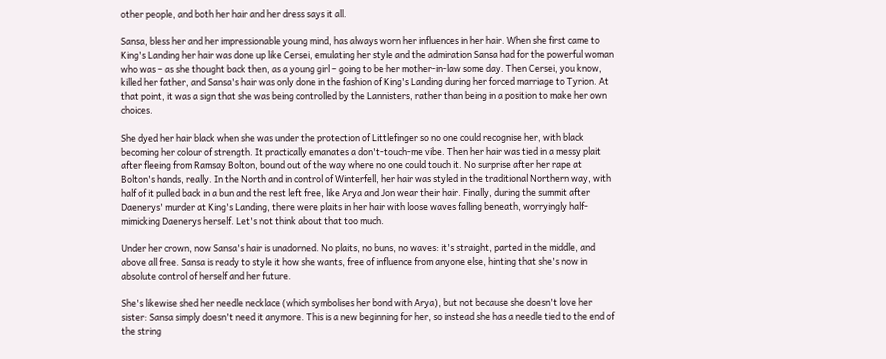other people, and both her hair and her dress says it all.

Sansa, bless her and her impressionable young mind, has always worn her influences in her hair. When she first came to King's Landing her hair was done up like Cersei, emulating her style and the admiration Sansa had for the powerful woman who was – as she thought back then, as a young girl – going to be her mother-in-law some day. Then Cersei, you know, killed her father, and Sansa's hair was only done in the fashion of King's Landing during her forced marriage to Tyrion. At that point, it was a sign that she was being controlled by the Lannisters, rather than being in a position to make her own choices.

She dyed her hair black when she was under the protection of Littlefinger so no one could recognise her, with black becoming her colour of strength. It practically emanates a don't-touch-me vibe. Then her hair was tied in a messy plait after fleeing from Ramsay Bolton, bound out of the way where no one could touch it. No surprise after her rape at Bolton's hands, really. In the North and in control of Winterfell, her hair was styled in the traditional Northern way, with half of it pulled back in a bun and the rest left free, like Arya and Jon wear their hair. Finally, during the summit after Daenerys' murder at King's Landing, there were plaits in her hair with loose waves falling beneath, worryingly half-mimicking Daenerys herself. Let's not think about that too much.

Under her crown, now Sansa's hair is unadorned. No plaits, no buns, no waves: it's straight, parted in the middle, and above all free. Sansa is ready to style it how she wants, free of influence from anyone else, hinting that she's now in absolute control of herself and her future.

She's likewise shed her needle necklace (which symbolises her bond with Arya), but not because she doesn't love her sister: Sansa simply doesn't need it anymore. This is a new beginning for her, so instead she has a needle tied to the end of the string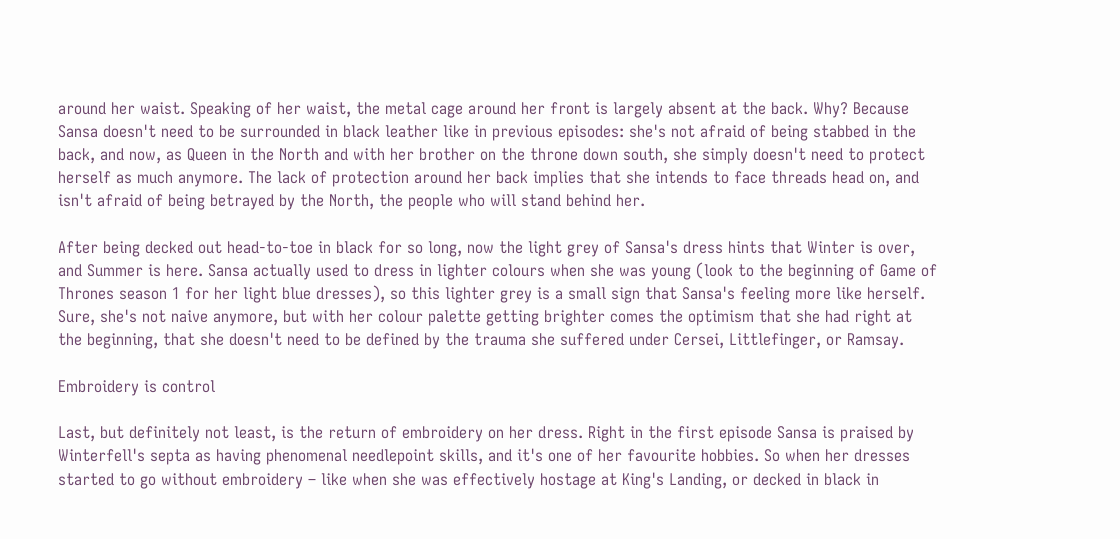around her waist. Speaking of her waist, the metal cage around her front is largely absent at the back. Why? Because Sansa doesn't need to be surrounded in black leather like in previous episodes: she's not afraid of being stabbed in the back, and now, as Queen in the North and with her brother on the throne down south, she simply doesn't need to protect herself as much anymore. The lack of protection around her back implies that she intends to face threads head on, and isn't afraid of being betrayed by the North, the people who will stand behind her.

After being decked out head-to-toe in black for so long, now the light grey of Sansa's dress hints that Winter is over, and Summer is here. Sansa actually used to dress in lighter colours when she was young (look to the beginning of Game of Thrones season 1 for her light blue dresses), so this lighter grey is a small sign that Sansa's feeling more like herself. Sure, she's not naive anymore, but with her colour palette getting brighter comes the optimism that she had right at the beginning, that she doesn't need to be defined by the trauma she suffered under Cersei, Littlefinger, or Ramsay.

Embroidery is control

Last, but definitely not least, is the return of embroidery on her dress. Right in the first episode Sansa is praised by Winterfell's septa as having phenomenal needlepoint skills, and it's one of her favourite hobbies. So when her dresses started to go without embroidery – like when she was effectively hostage at King's Landing, or decked in black in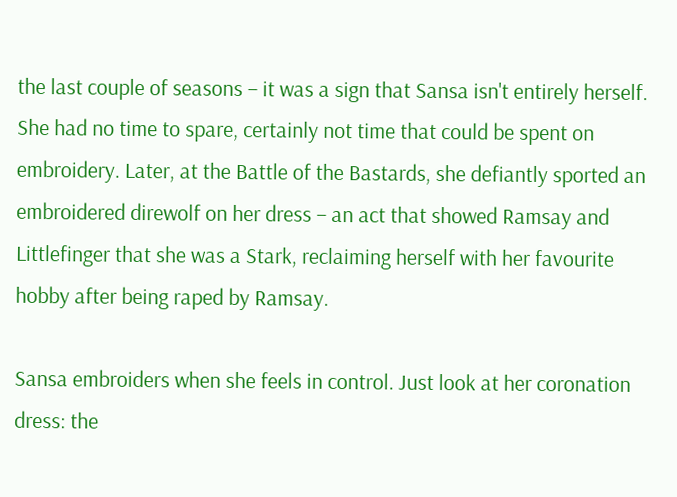the last couple of seasons – it was a sign that Sansa isn't entirely herself. She had no time to spare, certainly not time that could be spent on embroidery. Later, at the Battle of the Bastards, she defiantly sported an embroidered direwolf on her dress – an act that showed Ramsay and Littlefinger that she was a Stark, reclaiming herself with her favourite hobby after being raped by Ramsay.

Sansa embroiders when she feels in control. Just look at her coronation dress: the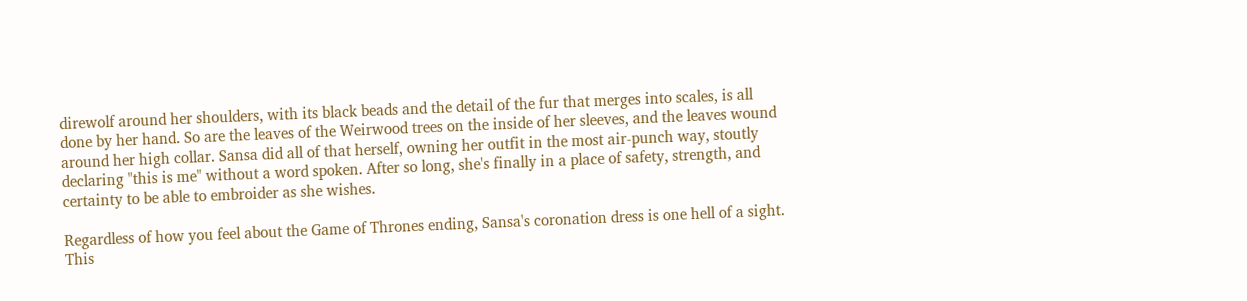direwolf around her shoulders, with its black beads and the detail of the fur that merges into scales, is all done by her hand. So are the leaves of the Weirwood trees on the inside of her sleeves, and the leaves wound around her high collar. Sansa did all of that herself, owning her outfit in the most air-punch way, stoutly declaring "this is me" without a word spoken. After so long, she's finally in a place of safety, strength, and certainty to be able to embroider as she wishes.

Regardless of how you feel about the Game of Thrones ending, Sansa's coronation dress is one hell of a sight. This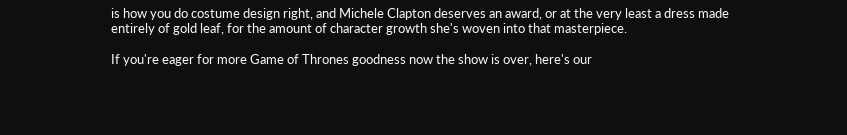is how you do costume design right, and Michele Clapton deserves an award, or at the very least a dress made entirely of gold leaf, for the amount of character growth she's woven into that masterpiece.

If you're eager for more Game of Thrones goodness now the show is over, here's our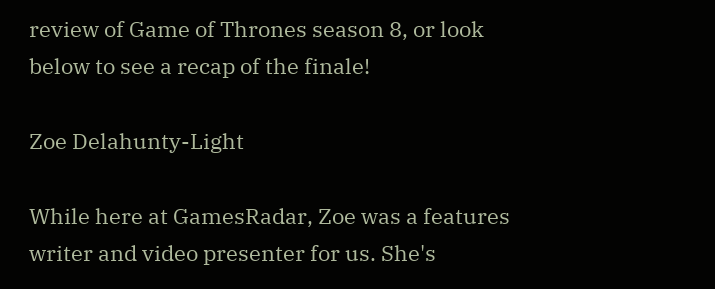review of Game of Thrones season 8, or look below to see a recap of the finale!

Zoe Delahunty-Light

While here at GamesRadar, Zoe was a features writer and video presenter for us. She's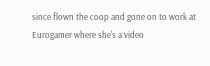since flown the coop and gone on to work at Eurogamer where she's a video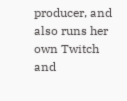producer, and also runs her own Twitch and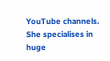YouTube channels. She specialises in huge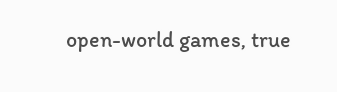open-world games, true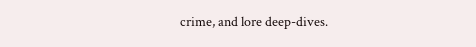crime, and lore deep-dives.